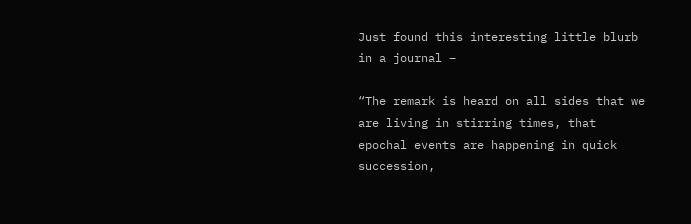Just found this interesting little blurb in a journal –

“The remark is heard on all sides that we are living in stirring times, that epochal events are happening in quick succession,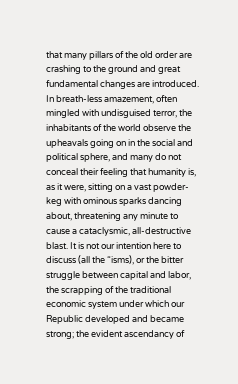that many pillars of the old order are crashing to the ground and great fundamental changes are introduced. In breath-less amazement, often mingled with undisguised terror, the inhabitants of the world observe the upheavals going on in the social and political sphere, and many do not conceal their feeling that humanity is, as it were, sitting on a vast powder-keg with ominous sparks dancing about, threatening any minute to cause a cataclysmic, all-destructive blast. It is not our intention here to discuss (all the “isms), or the bitter struggle between capital and labor, the scrapping of the traditional economic system under which our Republic developed and became strong; the evident ascendancy of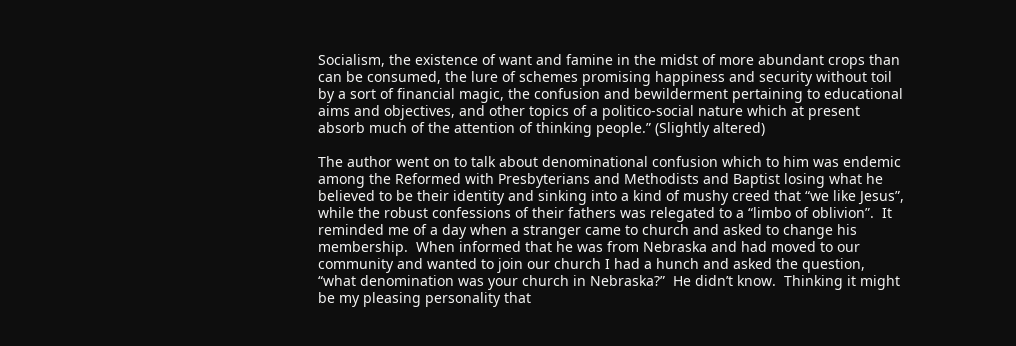Socialism, the existence of want and famine in the midst of more abundant crops than can be consumed, the lure of schemes promising happiness and security without toil by a sort of financial magic, the confusion and bewilderment pertaining to educational aims and objectives, and other topics of a politico-social nature which at present absorb much of the attention of thinking people.” (Slightly altered)

The author went on to talk about denominational confusion which to him was endemic among the Reformed with Presbyterians and Methodists and Baptist losing what he believed to be their identity and sinking into a kind of mushy creed that “we like Jesus”, while the robust confessions of their fathers was relegated to a “limbo of oblivion”.  It reminded me of a day when a stranger came to church and asked to change his membership.  When informed that he was from Nebraska and had moved to our community and wanted to join our church I had a hunch and asked the question, “what denomination was your church in Nebraska?”  He didn’t know.  Thinking it might be my pleasing personality that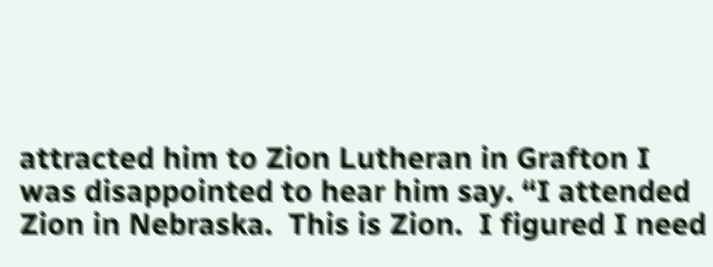attracted him to Zion Lutheran in Grafton I was disappointed to hear him say. “I attended Zion in Nebraska.  This is Zion.  I figured I need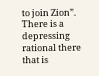to join Zion”.  There is a depressing rational there that is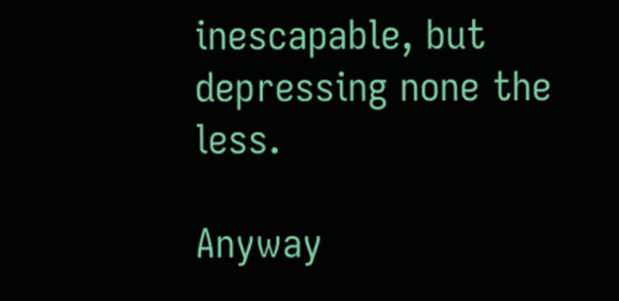inescapable, but depressing none the less.

Anyway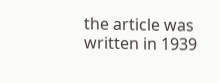the article was written in 1939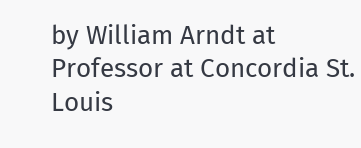by William Arndt at Professor at Concordia St. Louis